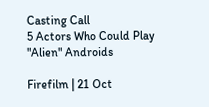Casting Call
5 Actors Who Could Play "Alien" Androids

Firefilm | 21 Oct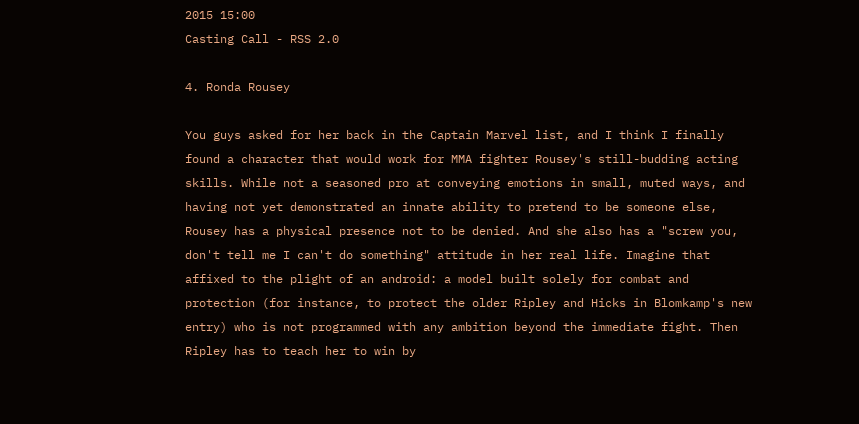2015 15:00
Casting Call - RSS 2.0

4. Ronda Rousey

You guys asked for her back in the Captain Marvel list, and I think I finally found a character that would work for MMA fighter Rousey's still-budding acting skills. While not a seasoned pro at conveying emotions in small, muted ways, and having not yet demonstrated an innate ability to pretend to be someone else, Rousey has a physical presence not to be denied. And she also has a "screw you, don't tell me I can't do something" attitude in her real life. Imagine that affixed to the plight of an android: a model built solely for combat and protection (for instance, to protect the older Ripley and Hicks in Blomkamp's new entry) who is not programmed with any ambition beyond the immediate fight. Then Ripley has to teach her to win by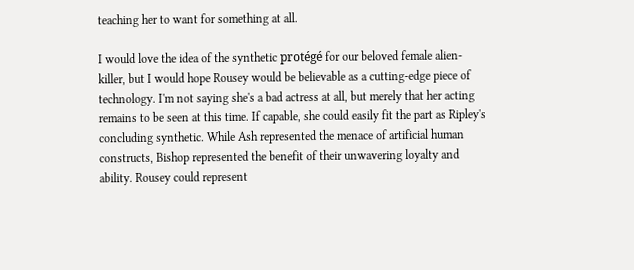teaching her to want for something at all.

I would love the idea of the synthetic protégé for our beloved female alien-killer, but I would hope Rousey would be believable as a cutting-edge piece of technology. I'm not saying she's a bad actress at all, but merely that her acting remains to be seen at this time. If capable, she could easily fit the part as Ripley's concluding synthetic. While Ash represented the menace of artificial human constructs, Bishop represented the benefit of their unwavering loyalty and ability. Rousey could represent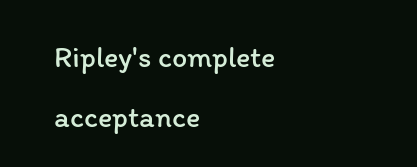Ripley's complete acceptance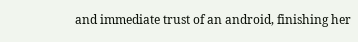and immediate trust of an android, finishing her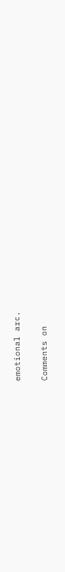emotional arc.

Comments on